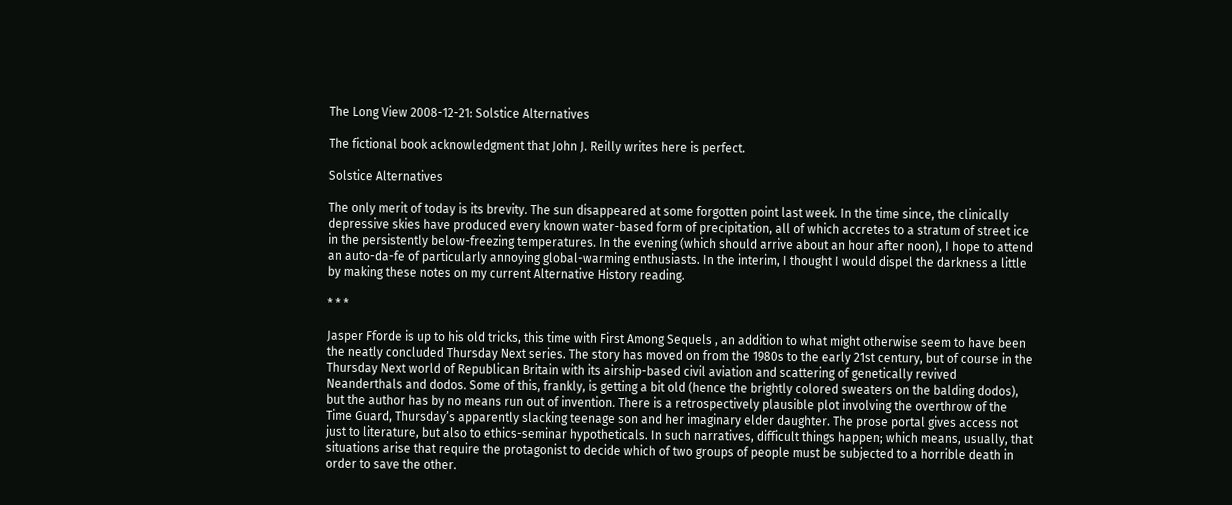The Long View 2008-12-21: Solstice Alternatives

The fictional book acknowledgment that John J. Reilly writes here is perfect.

Solstice Alternatives

The only merit of today is its brevity. The sun disappeared at some forgotten point last week. In the time since, the clinically depressive skies have produced every known water-based form of precipitation, all of which accretes to a stratum of street ice in the persistently below-freezing temperatures. In the evening (which should arrive about an hour after noon), I hope to attend an auto-da-fe of particularly annoying global-warming enthusiasts. In the interim, I thought I would dispel the darkness a little by making these notes on my current Alternative History reading.

* * *

Jasper Fforde is up to his old tricks, this time with First Among Sequels , an addition to what might otherwise seem to have been the neatly concluded Thursday Next series. The story has moved on from the 1980s to the early 21st century, but of course in the Thursday Next world of Republican Britain with its airship-based civil aviation and scattering of genetically revived Neanderthals and dodos. Some of this, frankly, is getting a bit old (hence the brightly colored sweaters on the balding dodos), but the author has by no means run out of invention. There is a retrospectively plausible plot involving the overthrow of the Time Guard, Thursday’s apparently slacking teenage son and her imaginary elder daughter. The prose portal gives access not just to literature, but also to ethics-seminar hypotheticals. In such narratives, difficult things happen; which means, usually, that situations arise that require the protagonist to decide which of two groups of people must be subjected to a horrible death in order to save the other.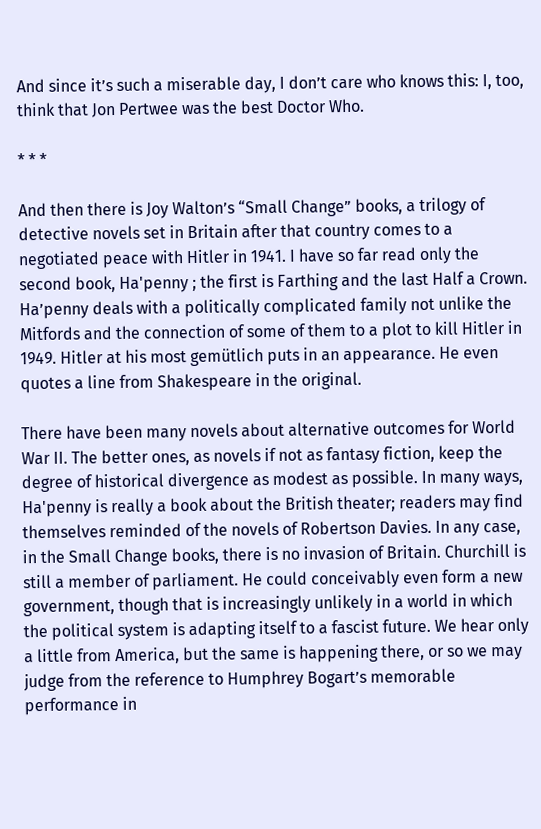And since it’s such a miserable day, I don’t care who knows this: I, too, think that Jon Pertwee was the best Doctor Who.

* * *

And then there is Joy Walton’s “Small Change” books, a trilogy of detective novels set in Britain after that country comes to a negotiated peace with Hitler in 1941. I have so far read only the second book, Ha'penny ; the first is Farthing and the last Half a Crown. Ha’penny deals with a politically complicated family not unlike the Mitfords and the connection of some of them to a plot to kill Hitler in 1949. Hitler at his most gemütlich puts in an appearance. He even quotes a line from Shakespeare in the original.

There have been many novels about alternative outcomes for World War II. The better ones, as novels if not as fantasy fiction, keep the degree of historical divergence as modest as possible. In many ways, Ha'penny is really a book about the British theater; readers may find themselves reminded of the novels of Robertson Davies. In any case, in the Small Change books, there is no invasion of Britain. Churchill is still a member of parliament. He could conceivably even form a new government, though that is increasingly unlikely in a world in which the political system is adapting itself to a fascist future. We hear only a little from America, but the same is happening there, or so we may judge from the reference to Humphrey Bogart’s memorable performance in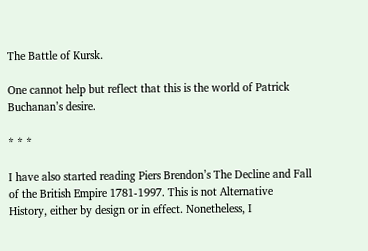The Battle of Kursk.

One cannot help but reflect that this is the world of Patrick Buchanan’s desire.

* * *

I have also started reading Piers Brendon’s The Decline and Fall of the British Empire 1781-1997. This is not Alternative History, either by design or in effect. Nonetheless, I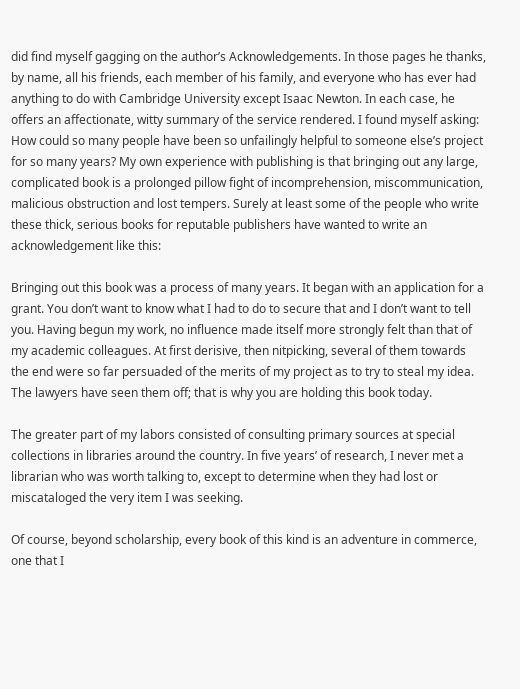did find myself gagging on the author’s Acknowledgements. In those pages he thanks, by name, all his friends, each member of his family, and everyone who has ever had anything to do with Cambridge University except Isaac Newton. In each case, he offers an affectionate, witty summary of the service rendered. I found myself asking: How could so many people have been so unfailingly helpful to someone else’s project for so many years? My own experience with publishing is that bringing out any large, complicated book is a prolonged pillow fight of incomprehension, miscommunication, malicious obstruction and lost tempers. Surely at least some of the people who write these thick, serious books for reputable publishers have wanted to write an acknowledgement like this:

Bringing out this book was a process of many years. It began with an application for a grant. You don’t want to know what I had to do to secure that and I don’t want to tell you. Having begun my work, no influence made itself more strongly felt than that of my academic colleagues. At first derisive, then nitpicking, several of them towards the end were so far persuaded of the merits of my project as to try to steal my idea. The lawyers have seen them off; that is why you are holding this book today.

The greater part of my labors consisted of consulting primary sources at special collections in libraries around the country. In five years’ of research, I never met a librarian who was worth talking to, except to determine when they had lost or miscataloged the very item I was seeking.

Of course, beyond scholarship, every book of this kind is an adventure in commerce, one that I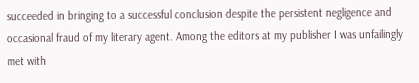succeeded in bringing to a successful conclusion despite the persistent negligence and occasional fraud of my literary agent. Among the editors at my publisher I was unfailingly met with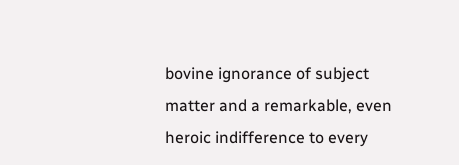bovine ignorance of subject matter and a remarkable, even heroic indifference to every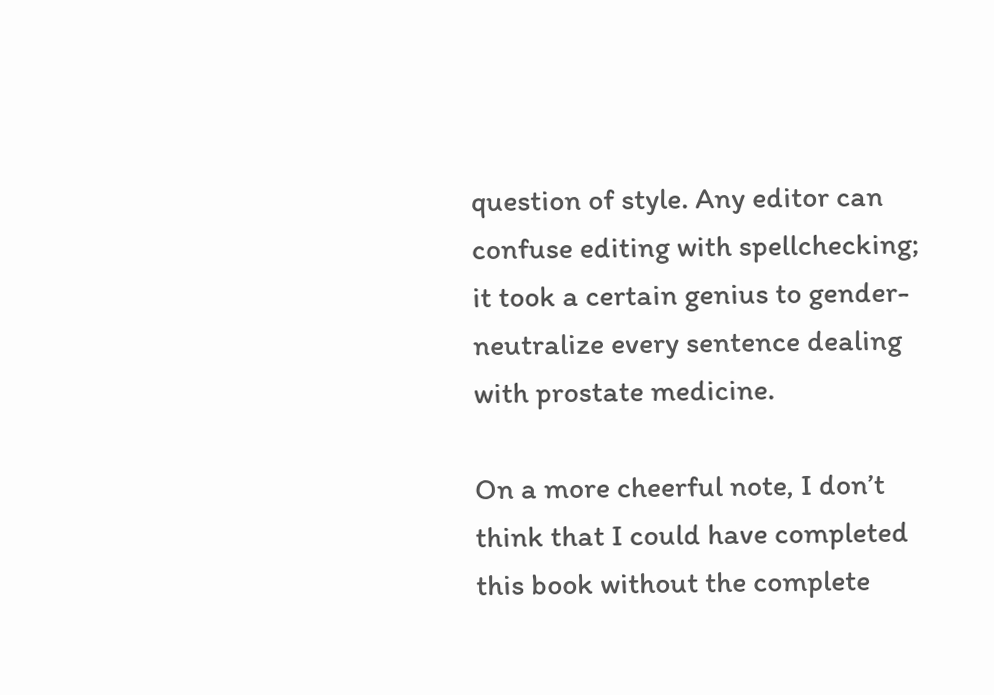question of style. Any editor can confuse editing with spellchecking; it took a certain genius to gender-neutralize every sentence dealing with prostate medicine.

On a more cheerful note, I don’t think that I could have completed this book without the complete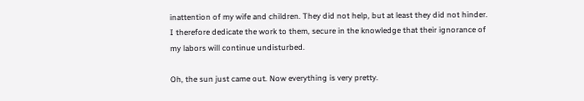inattention of my wife and children. They did not help, but at least they did not hinder. I therefore dedicate the work to them, secure in the knowledge that their ignorance of my labors will continue undisturbed.

Oh, the sun just came out. Now everything is very pretty.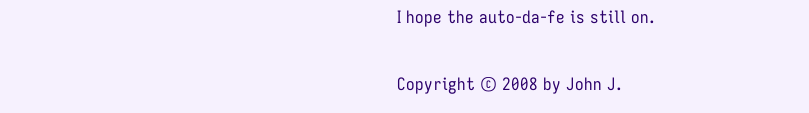I hope the auto-da-fe is still on.

Copyright © 2008 by John J.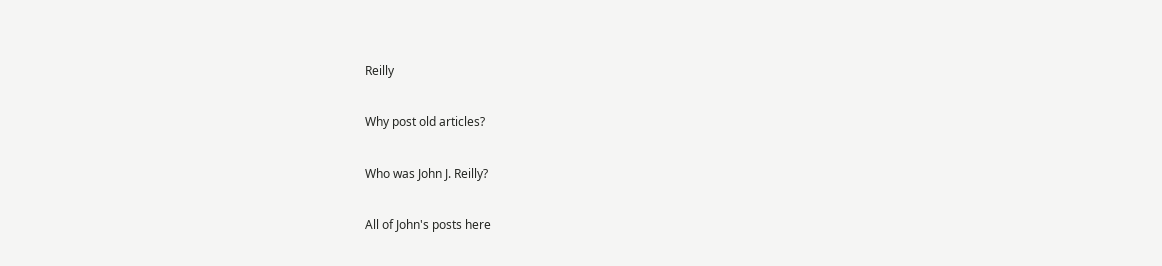Reilly

Why post old articles?

Who was John J. Reilly?

All of John's posts here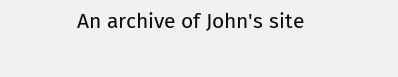An archive of John's site